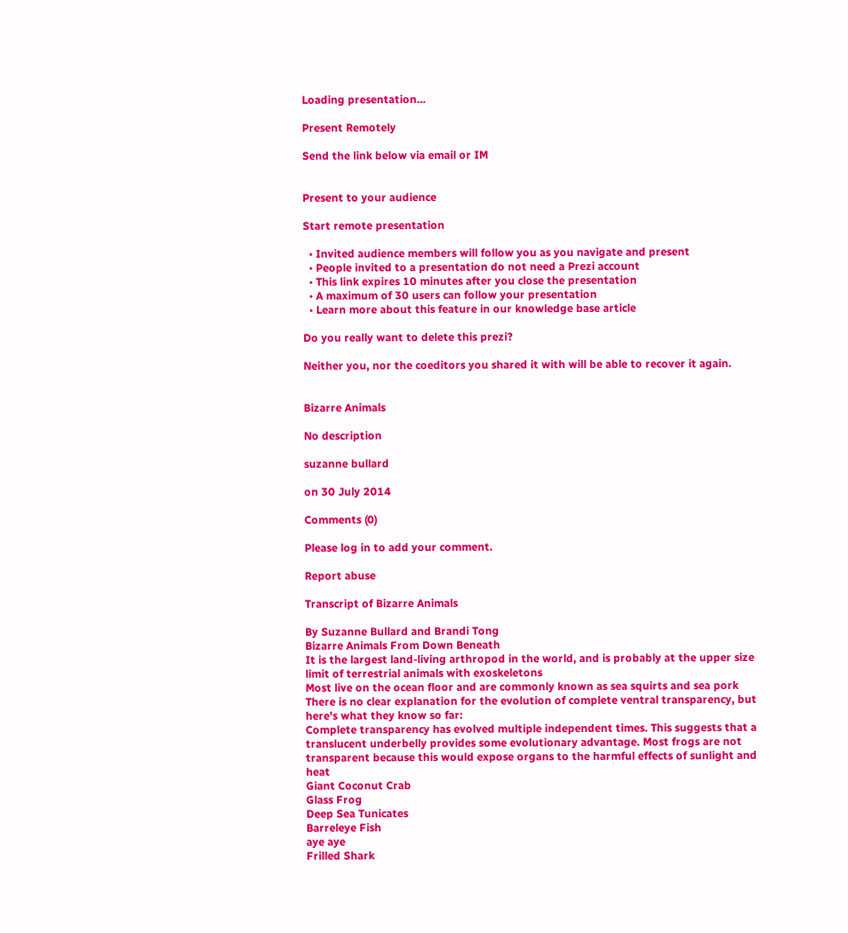Loading presentation...

Present Remotely

Send the link below via email or IM


Present to your audience

Start remote presentation

  • Invited audience members will follow you as you navigate and present
  • People invited to a presentation do not need a Prezi account
  • This link expires 10 minutes after you close the presentation
  • A maximum of 30 users can follow your presentation
  • Learn more about this feature in our knowledge base article

Do you really want to delete this prezi?

Neither you, nor the coeditors you shared it with will be able to recover it again.


Bizarre Animals

No description

suzanne bullard

on 30 July 2014

Comments (0)

Please log in to add your comment.

Report abuse

Transcript of Bizarre Animals

By Suzanne Bullard and Brandi Tong
Bizarre Animals From Down Beneath
It is the largest land-living arthropod in the world, and is probably at the upper size limit of terrestrial animals with exoskeletons
Most live on the ocean floor and are commonly known as sea squirts and sea pork
There is no clear explanation for the evolution of complete ventral transparency, but here's what they know so far:
Complete transparency has evolved multiple independent times. This suggests that a translucent underbelly provides some evolutionary advantage. Most frogs are not transparent because this would expose organs to the harmful effects of sunlight and heat
Giant Coconut Crab
Glass Frog
Deep Sea Tunicates
Barreleye Fish
aye aye
Frilled Shark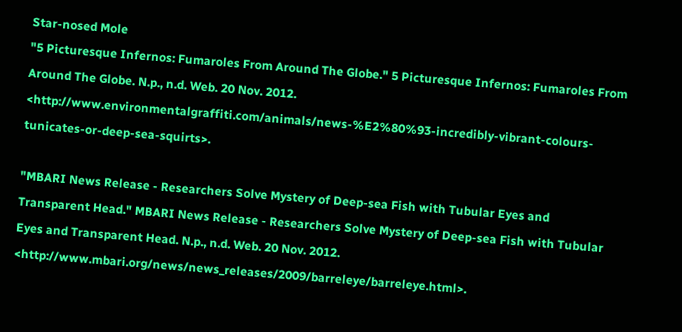Star-nosed Mole
"5 Picturesque Infernos: Fumaroles From Around The Globe." 5 Picturesque Infernos: Fumaroles From Around The Globe. N.p., n.d. Web. 20 Nov. 2012. <http://www.environmentalgraffiti.com/animals/news-%E2%80%93-incredibly-vibrant-colours-tunicates-or-deep-sea-squirts>.

"MBARI News Release - Researchers Solve Mystery of Deep-sea Fish with Tubular Eyes and Transparent Head." MBARI News Release - Researchers Solve Mystery of Deep-sea Fish with Tubular Eyes and Transparent Head. N.p., n.d. Web. 20 Nov. 2012. <http://www.mbari.org/news/news_releases/2009/barreleye/barreleye.html>.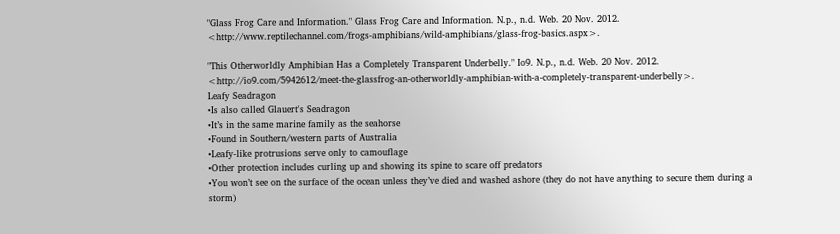"Glass Frog Care and Information." Glass Frog Care and Information. N.p., n.d. Web. 20 Nov. 2012. <http://www.reptilechannel.com/frogs-amphibians/wild-amphibians/glass-frog-basics.aspx>.

"This Otherworldly Amphibian Has a Completely Transparent Underbelly." Io9. N.p., n.d. Web. 20 Nov. 2012. <http://io9.com/5942612/meet-the-glassfrog-an-otherworldly-amphibian-with-a-completely-transparent-underbelly>.
Leafy Seadragon
•Is also called Glauert's Seadragon
•It’s in the same marine family as the seahorse
•Found in Southern/western parts of Australia
•Leafy-like protrusions serve only to camouflage
•Other protection includes curling up and showing its spine to scare off predators
•You won’t see on the surface of the ocean unless they’ve died and washed ashore (they do not have anything to secure them during a storm)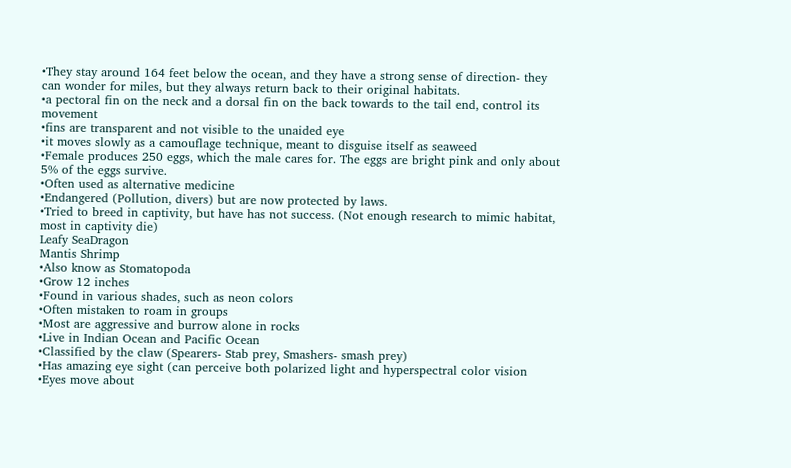•They stay around 164 feet below the ocean, and they have a strong sense of direction- they can wonder for miles, but they always return back to their original habitats.
•a pectoral fin on the neck and a dorsal fin on the back towards to the tail end, control its movement
•fins are transparent and not visible to the unaided eye
•it moves slowly as a camouflage technique, meant to disguise itself as seaweed
•Female produces 250 eggs, which the male cares for. The eggs are bright pink and only about 5% of the eggs survive.
•Often used as alternative medicine
•Endangered (Pollution, divers) but are now protected by laws.
•Tried to breed in captivity, but have has not success. (Not enough research to mimic habitat, most in captivity die)
Leafy SeaDragon
Mantis Shrimp
•Also know as Stomatopoda
•Grow 12 inches
•Found in various shades, such as neon colors
•Often mistaken to roam in groups
•Most are aggressive and burrow alone in rocks
•Live in Indian Ocean and Pacific Ocean
•Classified by the claw (Spearers- Stab prey, Smashers- smash prey)
•Has amazing eye sight (can perceive both polarized light and hyperspectral color vision
•Eyes move about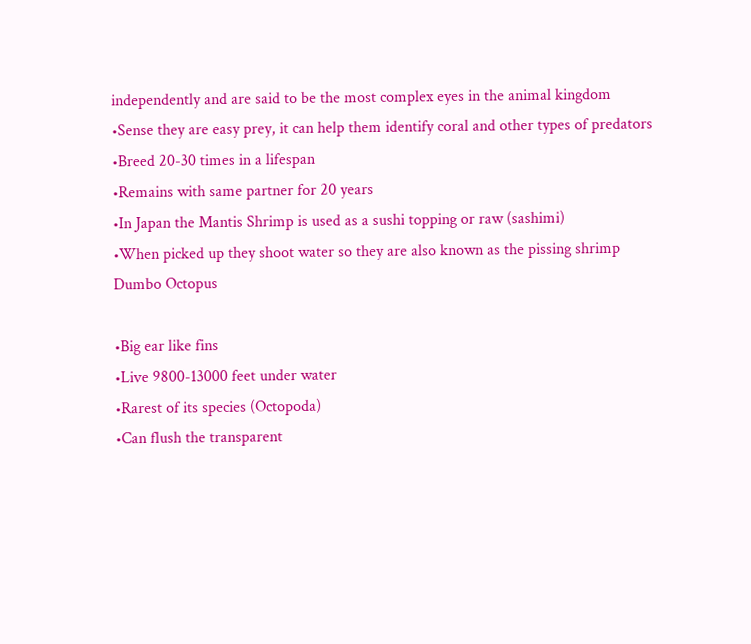independently and are said to be the most complex eyes in the animal kingdom
•Sense they are easy prey, it can help them identify coral and other types of predators
•Breed 20-30 times in a lifespan
•Remains with same partner for 20 years
•In Japan the Mantis Shrimp is used as a sushi topping or raw (sashimi)
•When picked up they shoot water so they are also known as the pissing shrimp
Dumbo Octopus

•Big ear like fins
•Live 9800-13000 feet under water
•Rarest of its species (Octopoda)
•Can flush the transparent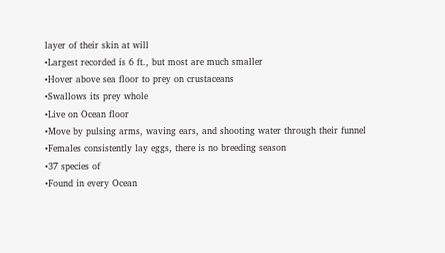layer of their skin at will
•Largest recorded is 6 ft., but most are much smaller
•Hover above sea floor to prey on crustaceans
•Swallows its prey whole
•Live on Ocean floor
•Move by pulsing arms, waving ears, and shooting water through their funnel
•Females consistently lay eggs, there is no breeding season
•37 species of
•Found in every Ocean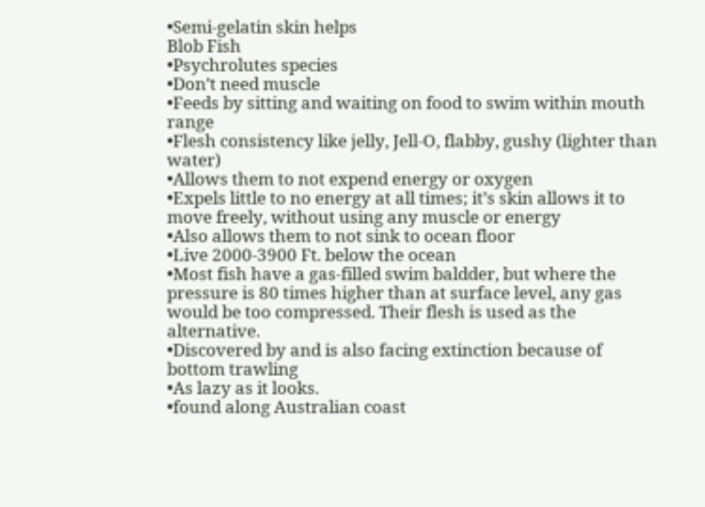•Semi-gelatin skin helps
Blob Fish
•Psychrolutes species
•Don’t need muscle
•Feeds by sitting and waiting on food to swim within mouth range
•Flesh consistency like jelly, Jell-O, flabby, gushy (lighter than water)
•Allows them to not expend energy or oxygen
•Expels little to no energy at all times; it’s skin allows it to move freely, without using any muscle or energy
•Also allows them to not sink to ocean floor
•Live 2000-3900 Ft. below the ocean
•Most fish have a gas-filled swim baldder, but where the pressure is 80 times higher than at surface level, any gas would be too compressed. Their flesh is used as the alternative.
•Discovered by and is also facing extinction because of bottom trawling
•As lazy as it looks.
•found along Australian coast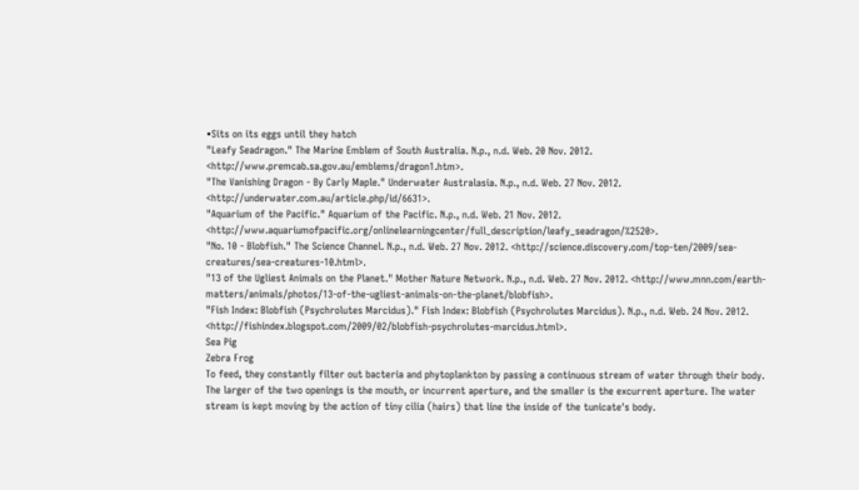•Sits on its eggs until they hatch
"Leafy Seadragon." The Marine Emblem of South Australia. N.p., n.d. Web. 20 Nov. 2012. <http://www.premcab.sa.gov.au/emblems/dragon1.htm>.
"The Vanishing Dragon - By Carly Maple." Underwater Australasia. N.p., n.d. Web. 27 Nov. 2012. <http://underwater.com.au/article.php/id/6631>.
"Aquarium of the Pacific." Aquarium of the Pacific. N.p., n.d. Web. 21 Nov. 2012. <http://www.aquariumofpacific.org/onlinelearningcenter/full_description/leafy_seadragon/%2520>.
"No. 10 - Blobfish." The Science Channel. N.p., n.d. Web. 27 Nov. 2012. <http://science.discovery.com/top-ten/2009/sea-creatures/sea-creatures-10.html>.
"13 of the Ugliest Animals on the Planet." Mother Nature Network. N.p., n.d. Web. 27 Nov. 2012. <http://www.mnn.com/earth-matters/animals/photos/13-of-the-ugliest-animals-on-the-planet/blobfish>.
"Fish Index: Blobfish (Psychrolutes Marcidus)." Fish Index: Blobfish (Psychrolutes Marcidus). N.p., n.d. Web. 24 Nov. 2012. <http://fishindex.blogspot.com/2009/02/blobfish-psychrolutes-marcidus.html>.
Sea Pig
Zebra Frog
To feed, they constantly filter out bacteria and phytoplankton by passing a continuous stream of water through their body. The larger of the two openings is the mouth, or incurrent aperture, and the smaller is the excurrent aperture. The water stream is kept moving by the action of tiny cilia (hairs) that line the inside of the tunicate's body.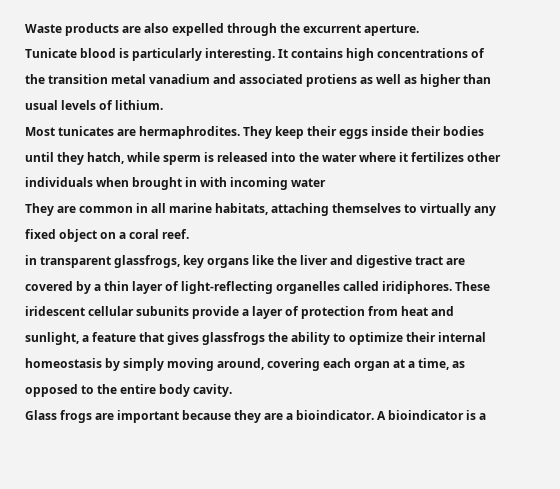Waste products are also expelled through the excurrent aperture.
Tunicate blood is particularly interesting. It contains high concentrations of the transition metal vanadium and associated protiens as well as higher than usual levels of lithium.
Most tunicates are hermaphrodites. They keep their eggs inside their bodies until they hatch, while sperm is released into the water where it fertilizes other individuals when brought in with incoming water
They are common in all marine habitats, attaching themselves to virtually any fixed object on a coral reef.
in transparent glassfrogs, key organs like the liver and digestive tract are covered by a thin layer of light-reflecting organelles called iridiphores. These iridescent cellular subunits provide a layer of protection from heat and sunlight, a feature that gives glassfrogs the ability to optimize their internal homeostasis by simply moving around, covering each organ at a time, as opposed to the entire body cavity.
Glass frogs are important because they are a bioindicator. A bioindicator is a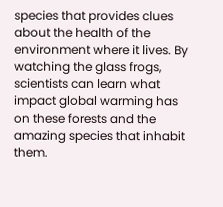species that provides clues about the health of the environment where it lives. By watching the glass frogs, scientists can learn what impact global warming has on these forests and the amazing species that inhabit them.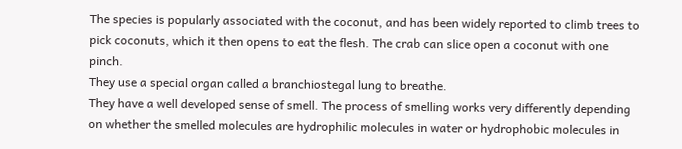The species is popularly associated with the coconut, and has been widely reported to climb trees to pick coconuts, which it then opens to eat the flesh. The crab can slice open a coconut with one pinch.
They use a special organ called a branchiostegal lung to breathe.
They have a well developed sense of smell. The process of smelling works very differently depending on whether the smelled molecules are hydrophilic molecules in water or hydrophobic molecules in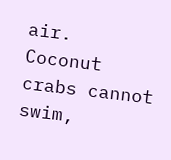air.
Coconut crabs cannot swim,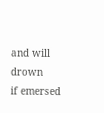and will drown
if emersed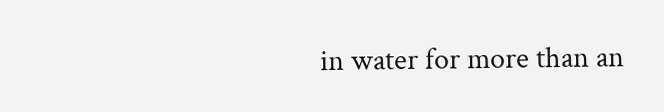in water for more than an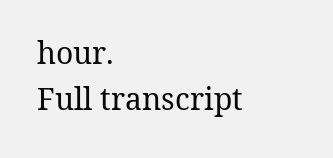hour.
Full transcript